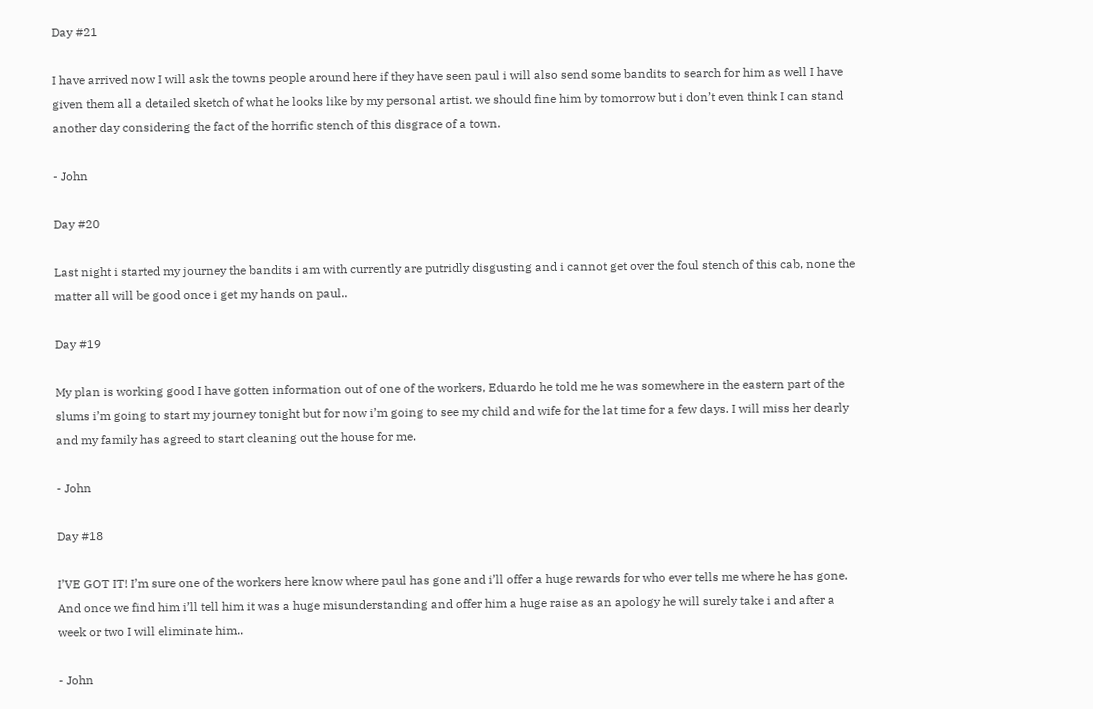Day #21

I have arrived now I will ask the towns people around here if they have seen paul i will also send some bandits to search for him as well I have given them all a detailed sketch of what he looks like by my personal artist. we should fine him by tomorrow but i don’t even think I can stand another day considering the fact of the horrific stench of this disgrace of a town.

- John

Day #20

Last night i started my journey the bandits i am with currently are putridly disgusting and i cannot get over the foul stench of this cab, none the matter all will be good once i get my hands on paul..

Day #19

My plan is working good I have gotten information out of one of the workers, Eduardo he told me he was somewhere in the eastern part of the slums i’m going to start my journey tonight but for now i’m going to see my child and wife for the lat time for a few days. I will miss her dearly and my family has agreed to start cleaning out the house for me.

- John

Day #18

I’VE GOT IT! I’m sure one of the workers here know where paul has gone and i’ll offer a huge rewards for who ever tells me where he has gone. And once we find him i’ll tell him it was a huge misunderstanding and offer him a huge raise as an apology he will surely take i and after a week or two I will eliminate him..

- John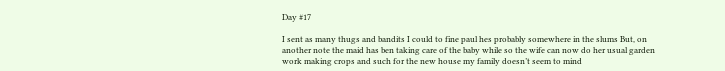Day #17

I sent as many thugs and bandits I could to fine paul hes probably somewhere in the slums But, on another note the maid has ben taking care of the baby while so the wife can now do her usual garden work making crops and such for the new house my family doesn’t seem to mind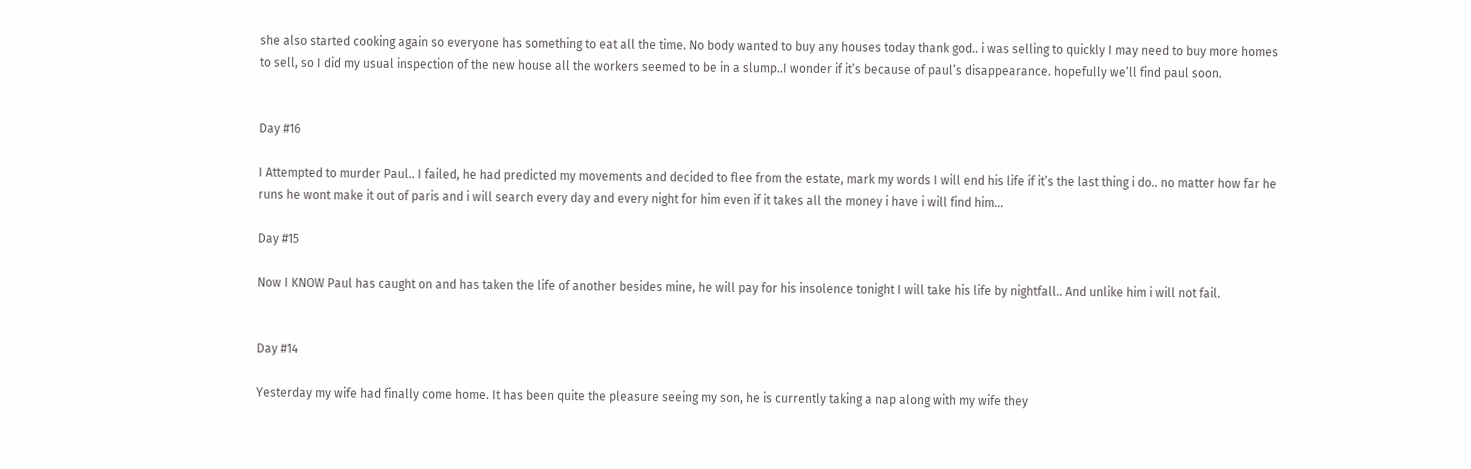she also started cooking again so everyone has something to eat all the time. No body wanted to buy any houses today thank god.. i was selling to quickly I may need to buy more homes to sell, so I did my usual inspection of the new house all the workers seemed to be in a slump..I wonder if it’s because of paul’s disappearance. hopefully we’ll find paul soon.


Day #16

I Attempted to murder Paul.. I failed, he had predicted my movements and decided to flee from the estate, mark my words I will end his life if it’s the last thing i do.. no matter how far he runs he wont make it out of paris and i will search every day and every night for him even if it takes all the money i have i will find him…

Day #15

Now I KNOW Paul has caught on and has taken the life of another besides mine, he will pay for his insolence tonight I will take his life by nightfall.. And unlike him i will not fail.


Day #14

Yesterday my wife had finally come home. It has been quite the pleasure seeing my son, he is currently taking a nap along with my wife they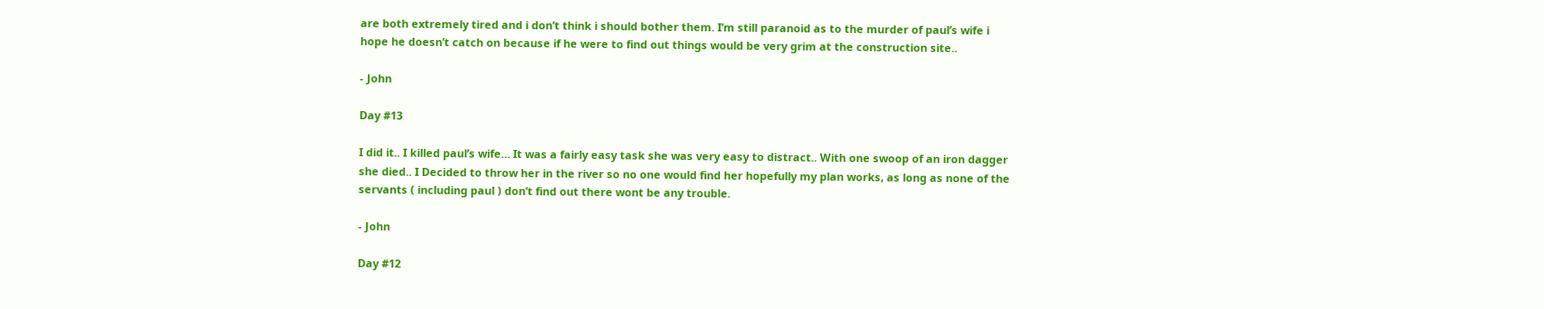are both extremely tired and i don’t think i should bother them. I’m still paranoid as to the murder of paul’s wife i hope he doesn’t catch on because if he were to find out things would be very grim at the construction site..

- John

Day #13

I did it.. I killed paul’s wife… It was a fairly easy task she was very easy to distract.. With one swoop of an iron dagger she died.. I Decided to throw her in the river so no one would find her hopefully my plan works, as long as none of the servants ( including paul ) don’t find out there wont be any trouble.

- John

Day #12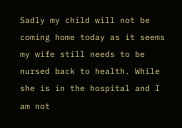Sadly my child will not be coming home today as it seems my wife still needs to be nursed back to health. While she is in the hospital and I am not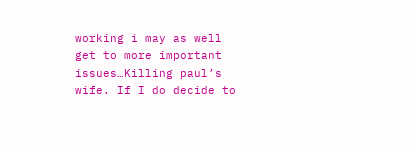working i may as well get to more important issues…Killing paul’s wife. If I do decide to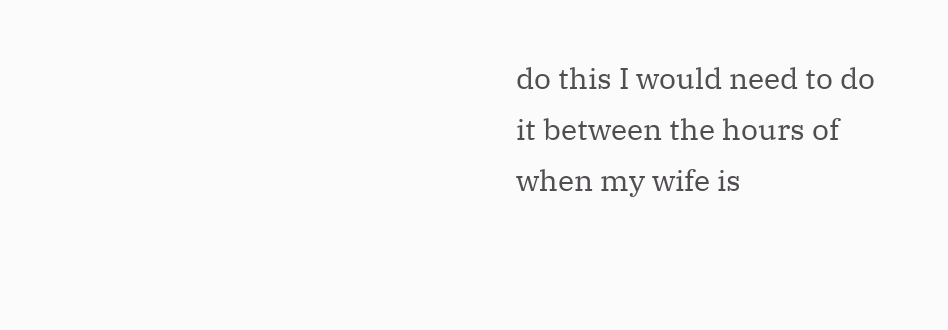do this I would need to do it between the hours of when my wife is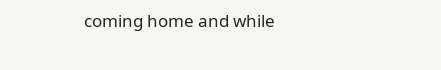coming home and while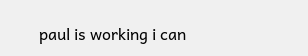paul is working i can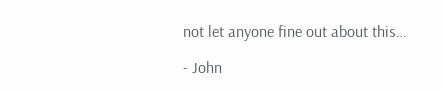not let anyone fine out about this…

- John